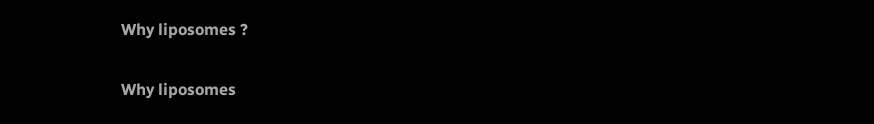Why liposomes ?

Why liposomes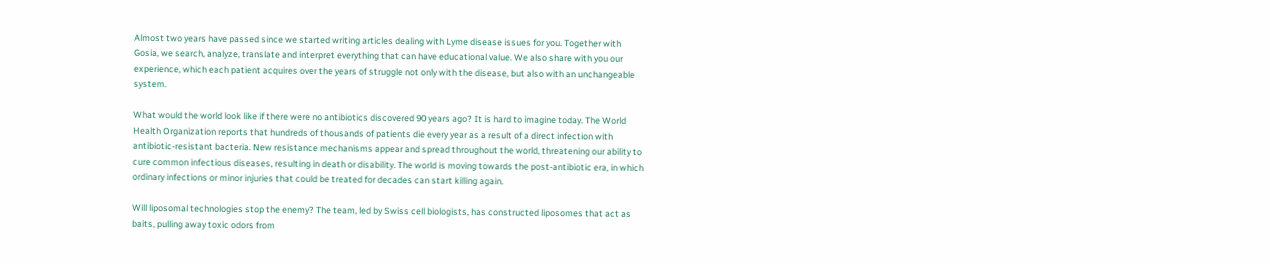Almost two years have passed since we started writing articles dealing with Lyme disease issues for you. Together with Gosia, we search, analyze, translate and interpret everything that can have educational value. We also share with you our experience, which each patient acquires over the years of struggle not only with the disease, but also with an unchangeable system.

What would the world look like if there were no antibiotics discovered 90 years ago? It is hard to imagine today. The World Health Organization reports that hundreds of thousands of patients die every year as a result of a direct infection with antibiotic-resistant bacteria. New resistance mechanisms appear and spread throughout the world, threatening our ability to cure common infectious diseases, resulting in death or disability. The world is moving towards the post-antibiotic era, in which ordinary infections or minor injuries that could be treated for decades can start killing again.

Will liposomal technologies stop the enemy? The team, led by Swiss cell biologists, has constructed liposomes that act as baits, pulling away toxic odors from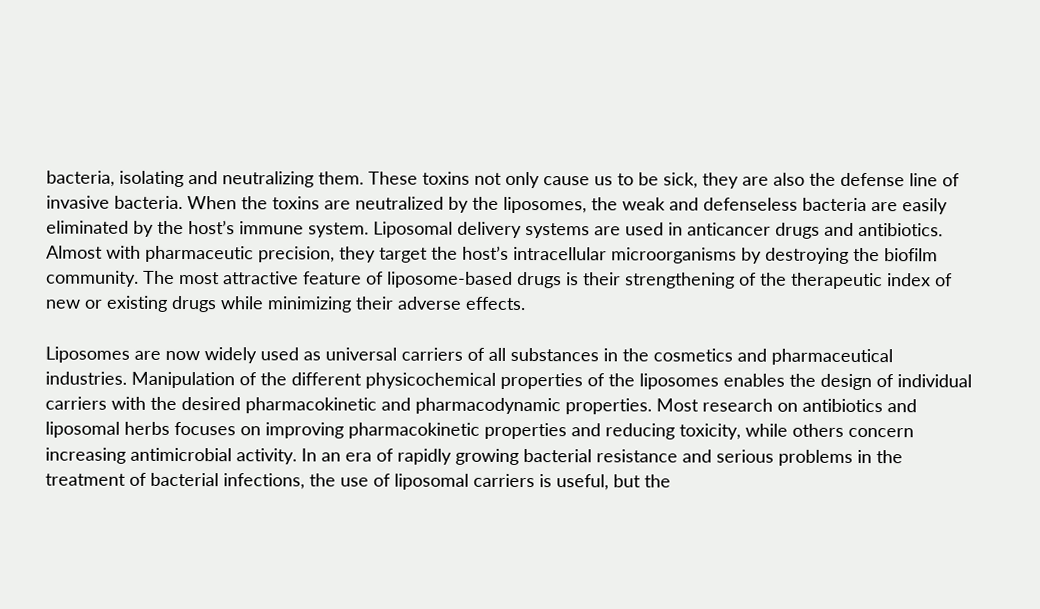bacteria, isolating and neutralizing them. These toxins not only cause us to be sick, they are also the defense line of invasive bacteria. When the toxins are neutralized by the liposomes, the weak and defenseless bacteria are easily eliminated by the host’s immune system. Liposomal delivery systems are used in anticancer drugs and antibiotics. Almost with pharmaceutic precision, they target the host’s intracellular microorganisms by destroying the biofilm community. The most attractive feature of liposome-based drugs is their strengthening of the therapeutic index of new or existing drugs while minimizing their adverse effects.

Liposomes are now widely used as universal carriers of all substances in the cosmetics and pharmaceutical industries. Manipulation of the different physicochemical properties of the liposomes enables the design of individual carriers with the desired pharmacokinetic and pharmacodynamic properties. Most research on antibiotics and liposomal herbs focuses on improving pharmacokinetic properties and reducing toxicity, while others concern increasing antimicrobial activity. In an era of rapidly growing bacterial resistance and serious problems in the treatment of bacterial infections, the use of liposomal carriers is useful, but the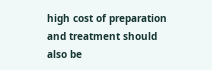high cost of preparation and treatment should also be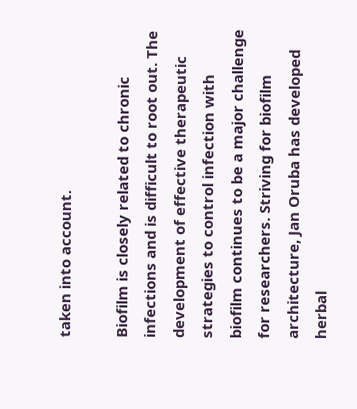taken into account.

Biofilm is closely related to chronic infections and is difficult to root out. The development of effective therapeutic strategies to control infection with biofilm continues to be a major challenge for researchers. Striving for biofilm architecture, Jan Oruba has developed herbal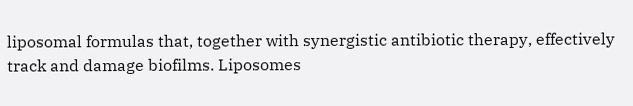liposomal formulas that, together with synergistic antibiotic therapy, effectively track and damage biofilms. Liposomes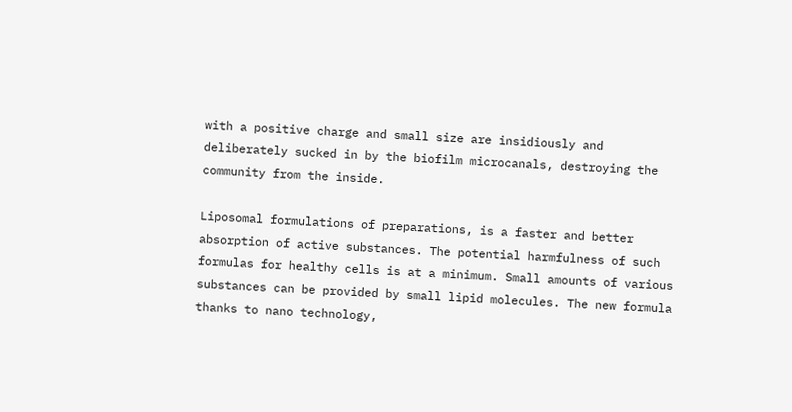with a positive charge and small size are insidiously and deliberately sucked in by the biofilm microcanals, destroying the community from the inside.

Liposomal formulations of preparations, is a faster and better absorption of active substances. The potential harmfulness of such formulas for healthy cells is at a minimum. Small amounts of various substances can be provided by small lipid molecules. The new formula thanks to nano technology,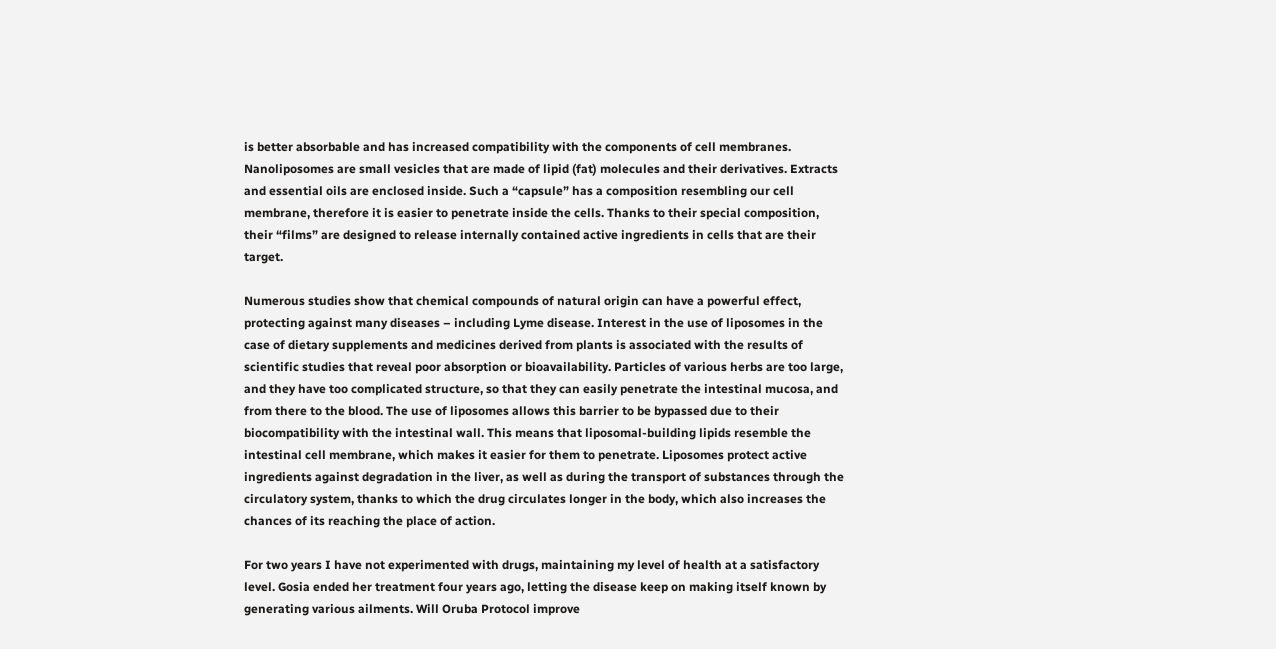is better absorbable and has increased compatibility with the components of cell membranes. Nanoliposomes are small vesicles that are made of lipid (fat) molecules and their derivatives. Extracts and essential oils are enclosed inside. Such a “capsule” has a composition resembling our cell membrane, therefore it is easier to penetrate inside the cells. Thanks to their special composition, their “films” are designed to release internally contained active ingredients in cells that are their target.

Numerous studies show that chemical compounds of natural origin can have a powerful effect, protecting against many diseases – including Lyme disease. Interest in the use of liposomes in the case of dietary supplements and medicines derived from plants is associated with the results of scientific studies that reveal poor absorption or bioavailability. Particles of various herbs are too large, and they have too complicated structure, so that they can easily penetrate the intestinal mucosa, and from there to the blood. The use of liposomes allows this barrier to be bypassed due to their biocompatibility with the intestinal wall. This means that liposomal-building lipids resemble the intestinal cell membrane, which makes it easier for them to penetrate. Liposomes protect active ingredients against degradation in the liver, as well as during the transport of substances through the circulatory system, thanks to which the drug circulates longer in the body, which also increases the chances of its reaching the place of action.

For two years I have not experimented with drugs, maintaining my level of health at a satisfactory level. Gosia ended her treatment four years ago, letting the disease keep on making itself known by generating various ailments. Will Oruba Protocol improve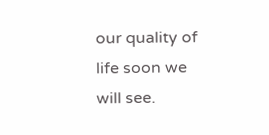our quality of life soon we will see.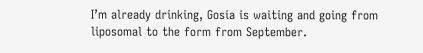I’m already drinking, Gosia is waiting and going from liposomal to the form from September.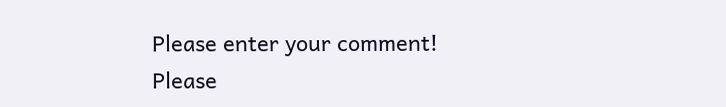Please enter your comment!
Please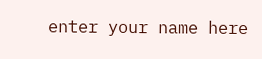enter your name here